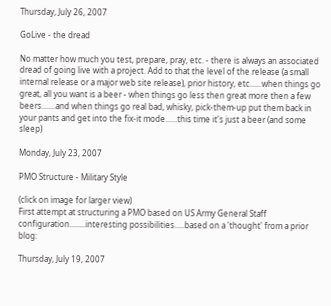Thursday, July 26, 2007

GoLive - the dread

No matter how much you test, prepare, pray, etc. - there is always an associated dread of going live with a project. Add to that the level of the release (a small internal release or a major web site release), prior history, etc......when things go great, all you want is a beer - when things go less then great more then a few beers.......and when things go real bad, whisky, pick-them-up put them back in your pants and get into the fix-it mode......this time it's just a beer (and some sleep)

Monday, July 23, 2007

PMO Structure - Military Style

(click on image for larger view)
First attempt at structuring a PMO based on US Army General Staff configuration........interesting possibilities.....based on a 'thought' from a prior blog:

Thursday, July 19, 2007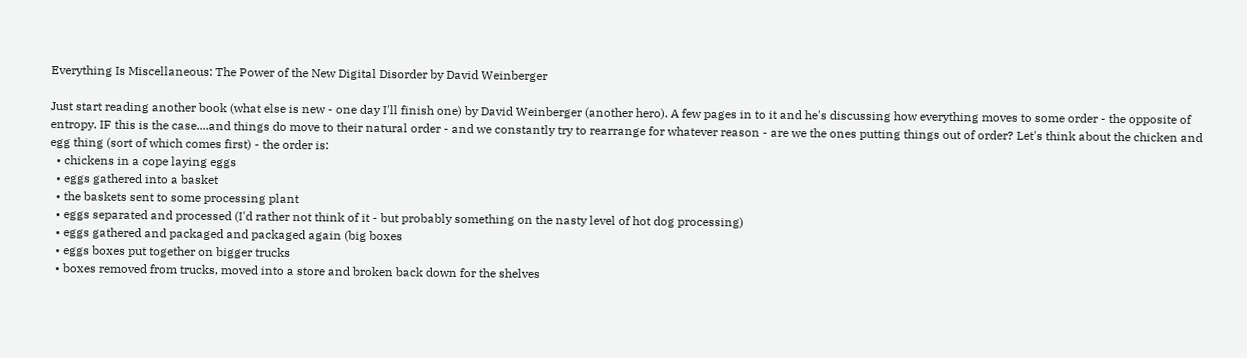Everything Is Miscellaneous: The Power of the New Digital Disorder by David Weinberger

Just start reading another book (what else is new - one day I'll finish one) by David Weinberger (another hero). A few pages in to it and he's discussing how everything moves to some order - the opposite of entropy. IF this is the case....and things do move to their natural order - and we constantly try to rearrange for whatever reason - are we the ones putting things out of order? Let's think about the chicken and egg thing (sort of which comes first) - the order is:
  • chickens in a cope laying eggs
  • eggs gathered into a basket
  • the baskets sent to some processing plant
  • eggs separated and processed (I'd rather not think of it - but probably something on the nasty level of hot dog processing)
  • eggs gathered and packaged and packaged again (big boxes
  • eggs boxes put together on bigger trucks
  • boxes removed from trucks, moved into a store and broken back down for the shelves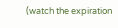(watch the expiration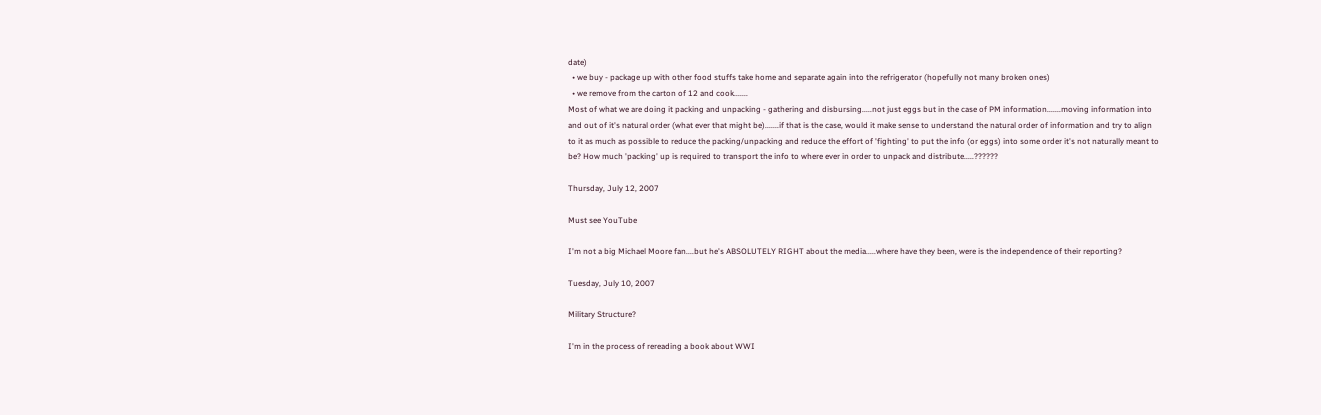date)
  • we buy - package up with other food stuffs take home and separate again into the refrigerator (hopefully not many broken ones)
  • we remove from the carton of 12 and cook.......
Most of what we are doing it packing and unpacking - gathering and disbursing.....not just eggs but in the case of PM information.......moving information into and out of it's natural order (what ever that might be).......if that is the case, would it make sense to understand the natural order of information and try to align to it as much as possible to reduce the packing/unpacking and reduce the effort of 'fighting' to put the info (or eggs) into some order it's not naturally meant to be? How much 'packing' up is required to transport the info to where ever in order to unpack and distribute.....??????

Thursday, July 12, 2007

Must see YouTube

I'm not a big Michael Moore fan....but he's ABSOLUTELY RIGHT about the media.....where have they been, were is the independence of their reporting?

Tuesday, July 10, 2007

Military Structure?

I'm in the process of rereading a book about WWI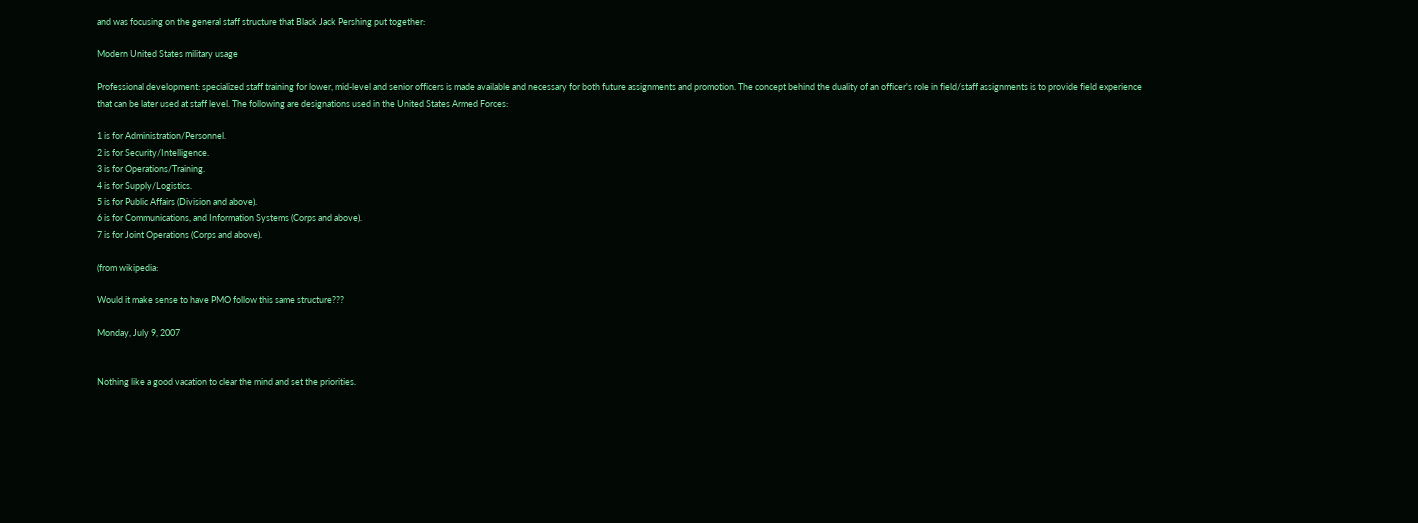and was focusing on the general staff structure that Black Jack Pershing put together:

Modern United States military usage

Professional development: specialized staff training for lower, mid-level and senior officers is made available and necessary for both future assignments and promotion. The concept behind the duality of an officer's role in field/staff assignments is to provide field experience that can be later used at staff level. The following are designations used in the United States Armed Forces:

1 is for Administration/Personnel.
2 is for Security/Intelligence.
3 is for Operations/Training.
4 is for Supply/Logistics.
5 is for Public Affairs (Division and above).
6 is for Communications, and Information Systems (Corps and above).
7 is for Joint Operations (Corps and above).

(from wikipedia:

Would it make sense to have PMO follow this same structure???

Monday, July 9, 2007


Nothing like a good vacation to clear the mind and set the priorities.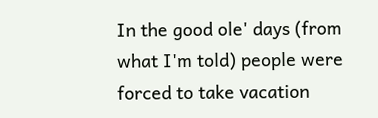In the good ole' days (from what I'm told) people were forced to take vacation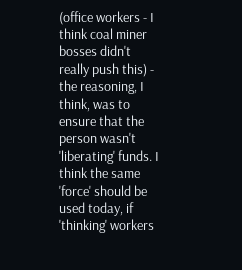(office workers - I think coal miner bosses didn't really push this) - the reasoning, I think, was to ensure that the person wasn't 'liberating' funds. I think the same 'force' should be used today, if 'thinking' workers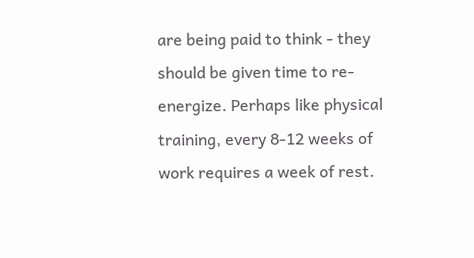are being paid to think - they should be given time to re-energize. Perhaps like physical training, every 8-12 weeks of work requires a week of rest.